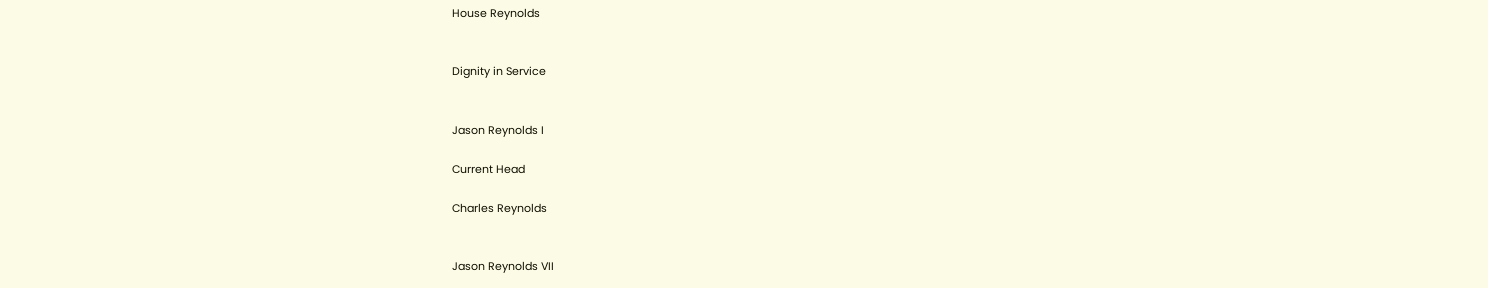House Reynolds


Dignity in Service


Jason Reynolds I

Current Head

Charles Reynolds


Jason Reynolds VII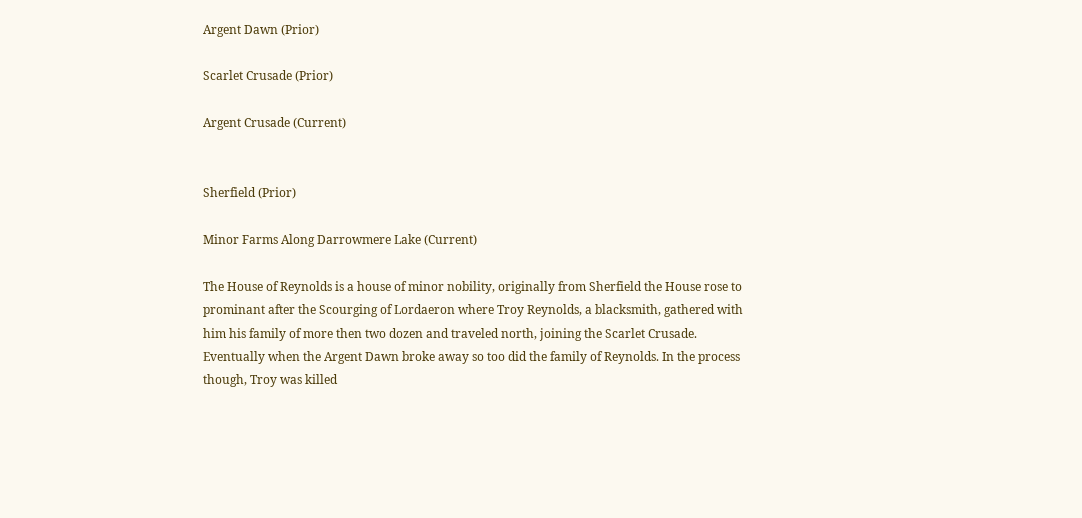Argent Dawn (Prior)

Scarlet Crusade (Prior)

Argent Crusade (Current)


Sherfield (Prior)

Minor Farms Along Darrowmere Lake (Current)

The House of Reynolds is a house of minor nobility, originally from Sherfield the House rose to prominant after the Scourging of Lordaeron where Troy Reynolds, a blacksmith, gathered with him his family of more then two dozen and traveled north, joining the Scarlet Crusade. Eventually when the Argent Dawn broke away so too did the family of Reynolds. In the process though, Troy was killed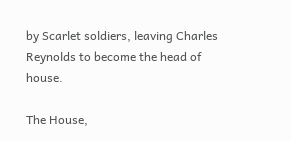by Scarlet soldiers, leaving Charles Reynolds to become the head of house.

The House,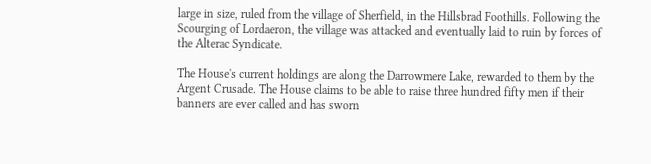large in size, ruled from the village of Sherfield, in the Hillsbrad Foothills. Following the Scourging of Lordaeron, the village was attacked and eventually laid to ruin by forces of the Alterac Syndicate.

The House's current holdings are along the Darrowmere Lake, rewarded to them by the Argent Crusade. The House claims to be able to raise three hundred fifty men if their banners are ever called and has sworn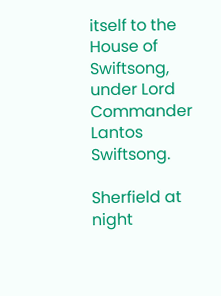itself to the House of Swiftsong, under Lord Commander Lantos Swiftsong.

Sherfield at night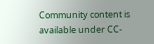Community content is available under CC-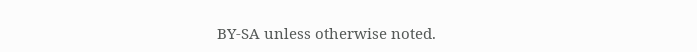BY-SA unless otherwise noted.